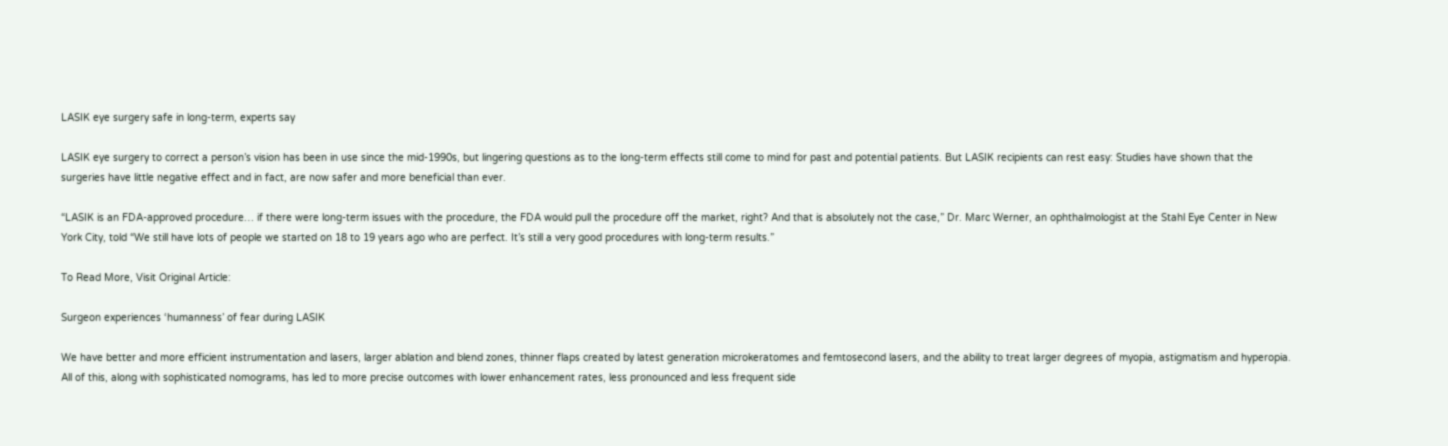LASIK eye surgery safe in long-term, experts say

LASIK eye surgery to correct a person’s vision has been in use since the mid-1990s, but lingering questions as to the long-term effects still come to mind for past and potential patients. But LASIK recipients can rest easy: Studies have shown that the surgeries have little negative effect and in fact, are now safer and more beneficial than ever.

“LASIK is an FDA-approved procedure… if there were long-term issues with the procedure, the FDA would pull the procedure off the market, right? And that is absolutely not the case,” Dr. Marc Werner, an ophthalmologist at the Stahl Eye Center in New York City, told “We still have lots of people we started on 18 to 19 years ago who are perfect. It’s still a very good procedures with long-term results.”

To Read More, Visit Original Article:

Surgeon experiences ‘humanness’ of fear during LASIK

We have better and more efficient instrumentation and lasers, larger ablation and blend zones, thinner flaps created by latest generation microkeratomes and femtosecond lasers, and the ability to treat larger degrees of myopia, astigmatism and hyperopia. All of this, along with sophisticated nomograms, has led to more precise outcomes with lower enhancement rates, less pronounced and less frequent side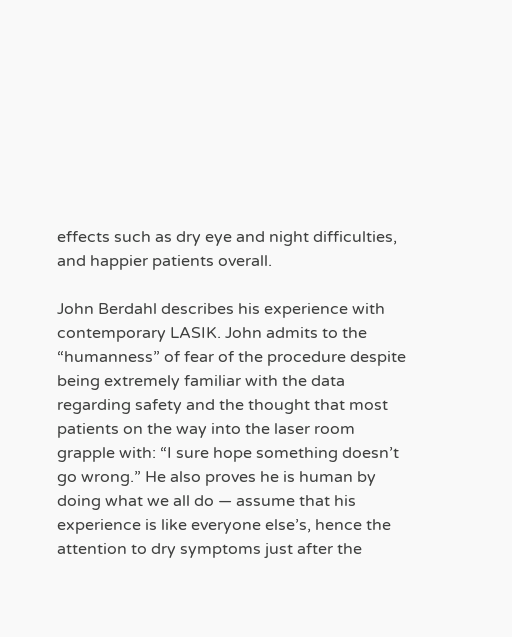effects such as dry eye and night difficulties, and happier patients overall.

John Berdahl describes his experience with contemporary LASIK. John admits to the “humanness” of fear of the procedure despite being extremely familiar with the data regarding safety and the thought that most patients on the way into the laser room grapple with: “I sure hope something doesn’t go wrong.” He also proves he is human by doing what we all do — assume that his experience is like everyone else’s, hence the attention to dry symptoms just after the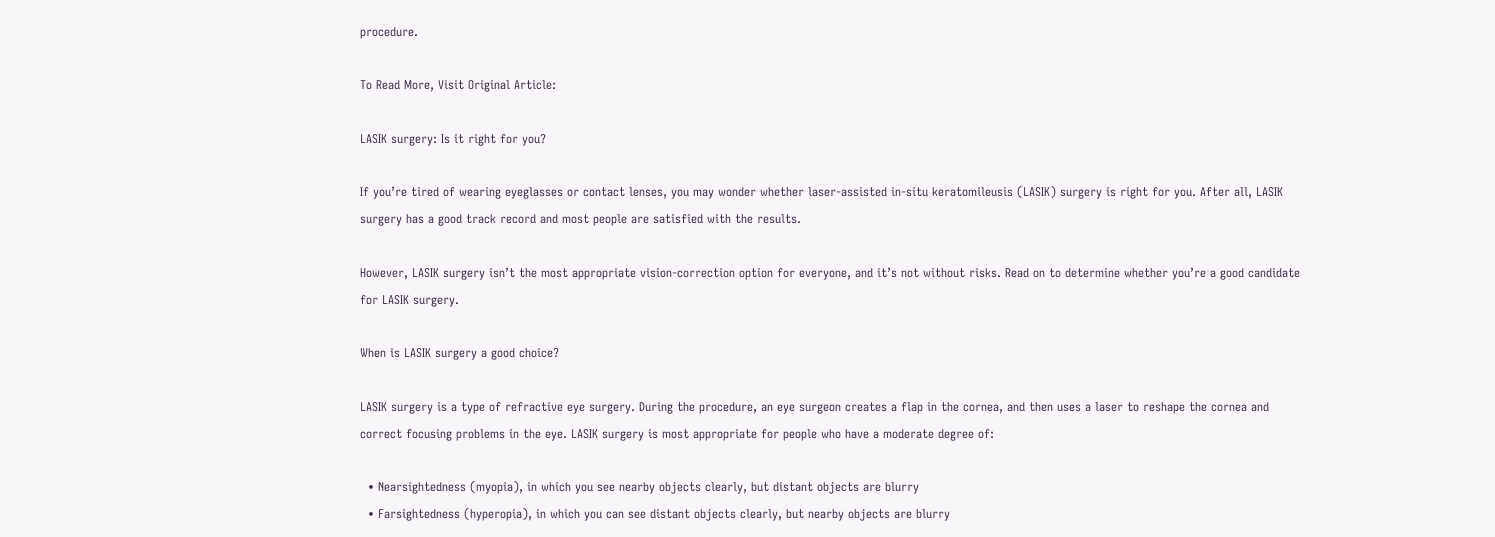procedure.

To Read More, Visit Original Article:

LASIK surgery: Is it right for you?

If you’re tired of wearing eyeglasses or contact lenses, you may wonder whether laser-assisted in-situ keratomileusis (LASIK) surgery is right for you. After all, LASIK surgery has a good track record and most people are satisfied with the results.

However, LASIK surgery isn’t the most appropriate vision-correction option for everyone, and it’s not without risks. Read on to determine whether you’re a good candidate for LASIK surgery.

When is LASIK surgery a good choice?

LASIK surgery is a type of refractive eye surgery. During the procedure, an eye surgeon creates a flap in the cornea, and then uses a laser to reshape the cornea and correct focusing problems in the eye. LASIK surgery is most appropriate for people who have a moderate degree of:

  • Nearsightedness (myopia), in which you see nearby objects clearly, but distant objects are blurry
  • Farsightedness (hyperopia), in which you can see distant objects clearly, but nearby objects are blurry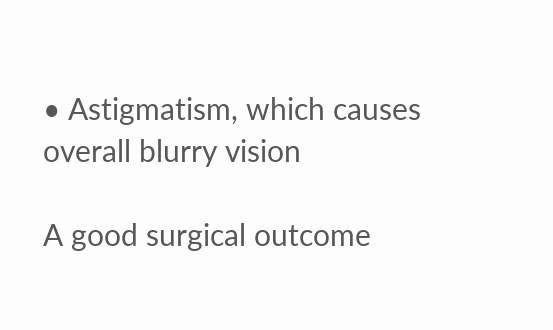• Astigmatism, which causes overall blurry vision

A good surgical outcome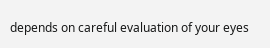depends on careful evaluation of your eyes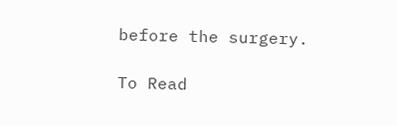before the surgery.

To Read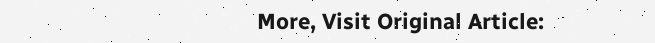More, Visit Original Article: